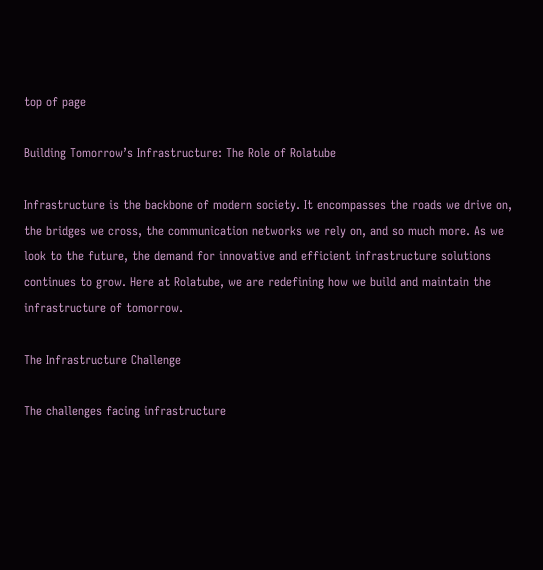top of page

Building Tomorrow’s Infrastructure: The Role of Rolatube

Infrastructure is the backbone of modern society. It encompasses the roads we drive on, the bridges we cross, the communication networks we rely on, and so much more. As we look to the future, the demand for innovative and efficient infrastructure solutions continues to grow. Here at Rolatube, we are redefining how we build and maintain the infrastructure of tomorrow.

The Infrastructure Challenge

The challenges facing infrastructure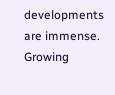developments are immense. Growing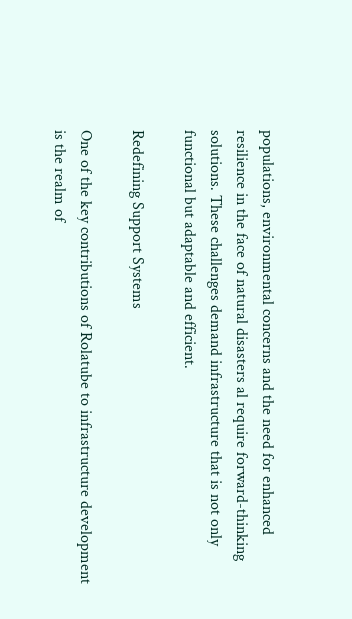populations, environmental concerns and the need for enhanced resilience in the face of natural disasters al require forward-thinking solutions. These challenges demand infrastructure that is not only functional but adaptable and efficient.

Redefining Support Systems

One of the key contributions of Rolatube to infrastructure development is the realm of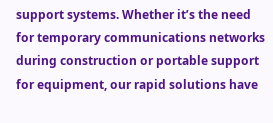support systems. Whether it’s the need for temporary communications networks during construction or portable support for equipment, our rapid solutions have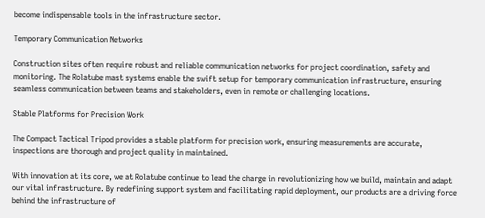become indispensable tools in the infrastructure sector.

Temporary Communication Networks

Construction sites often require robust and reliable communication networks for project coordination, safety and monitoring. The Rolatube mast systems enable the swift setup for temporary communication infrastructure, ensuring seamless communication between teams and stakeholders, even in remote or challenging locations.

Stable Platforms for Precision Work

The Compact Tactical Tripod provides a stable platform for precision work, ensuring measurements are accurate, inspections are thorough and project quality in maintained.

With innovation at its core, we at Rolatube continue to lead the charge in revolutionizing how we build, maintain and adapt our vital infrastructure. By redefining support system and facilitating rapid deployment, our products are a driving force behind the infrastructure of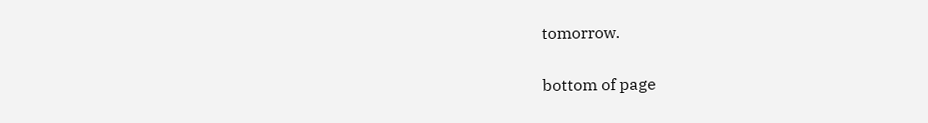tomorrow.


bottom of page